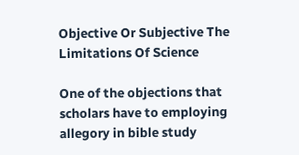Objective Or Subjective The Limitations Of Science

One of the objections that scholars have to employing allegory in bible study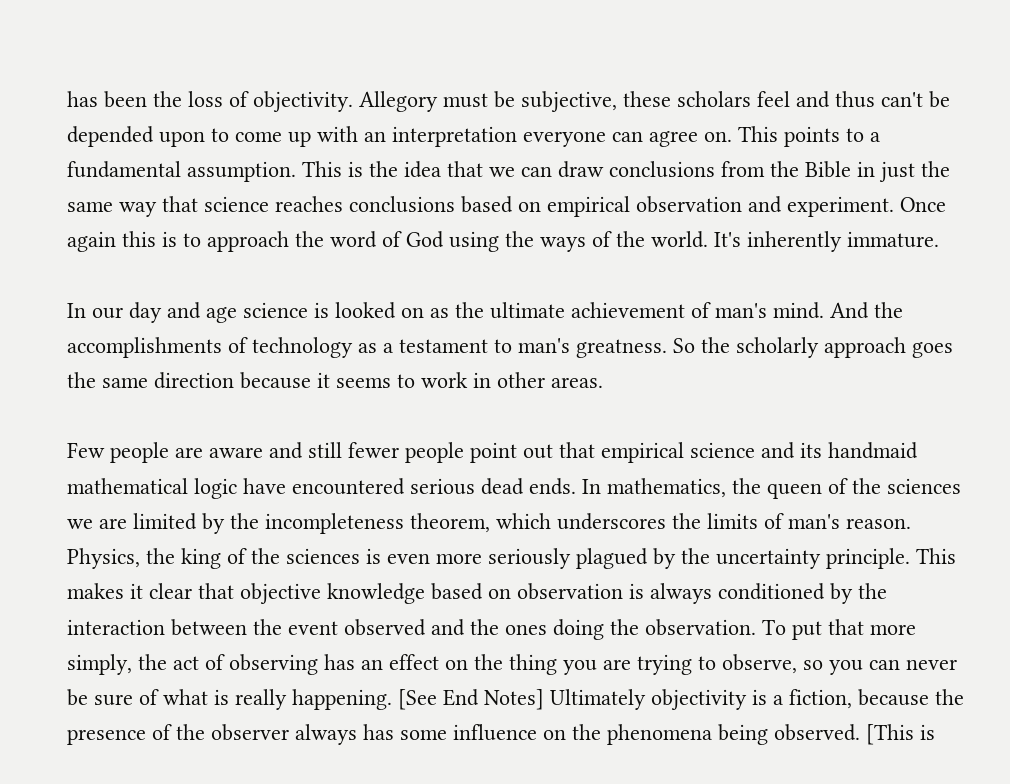has been the loss of objectivity. Allegory must be subjective, these scholars feel and thus can't be depended upon to come up with an interpretation everyone can agree on. This points to a fundamental assumption. This is the idea that we can draw conclusions from the Bible in just the same way that science reaches conclusions based on empirical observation and experiment. Once again this is to approach the word of God using the ways of the world. It's inherently immature.

In our day and age science is looked on as the ultimate achievement of man's mind. And the accomplishments of technology as a testament to man's greatness. So the scholarly approach goes the same direction because it seems to work in other areas.

Few people are aware and still fewer people point out that empirical science and its handmaid mathematical logic have encountered serious dead ends. In mathematics, the queen of the sciences we are limited by the incompleteness theorem, which underscores the limits of man's reason. Physics, the king of the sciences is even more seriously plagued by the uncertainty principle. This makes it clear that objective knowledge based on observation is always conditioned by the interaction between the event observed and the ones doing the observation. To put that more simply, the act of observing has an effect on the thing you are trying to observe, so you can never be sure of what is really happening. [See End Notes] Ultimately objectivity is a fiction, because the presence of the observer always has some influence on the phenomena being observed. [This is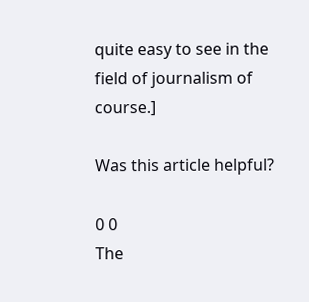quite easy to see in the field of journalism of course.]

Was this article helpful?

0 0
The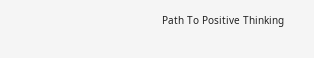Path To Positive Thinking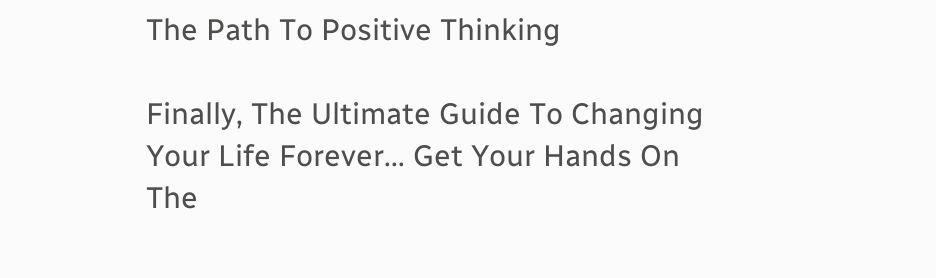The Path To Positive Thinking

Finally, The Ultimate Guide To Changing Your Life Forever... Get Your Hands On The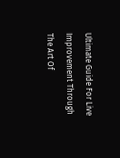Ultimate Guide For Live Improvement Through The Art Of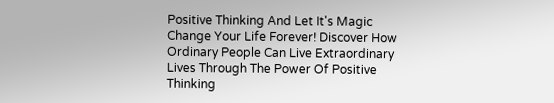Positive Thinking And Let It's Magic Change Your Life Forever! Discover How Ordinary People Can Live Extraordinary Lives Through The Power Of Positive Thinking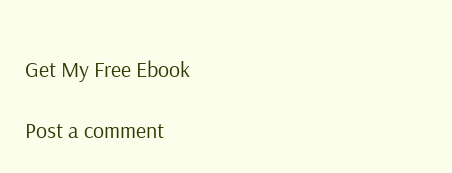Get My Free Ebook

Post a comment